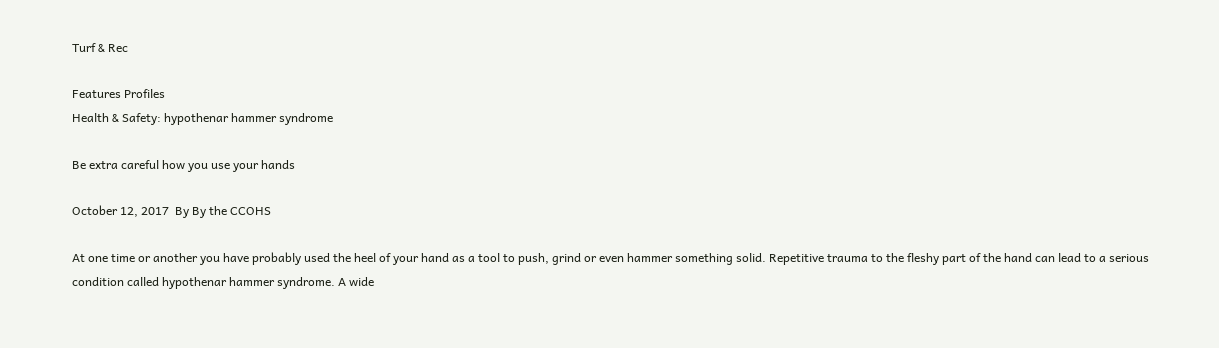Turf & Rec

Features Profiles
Health & Safety: hypothenar hammer syndrome

Be extra careful how you use your hands

October 12, 2017  By By the CCOHS

At one time or another you have probably used the heel of your hand as a tool to push, grind or even hammer something solid. Repetitive trauma to the fleshy part of the hand can lead to a serious condition called hypothenar hammer syndrome. A wide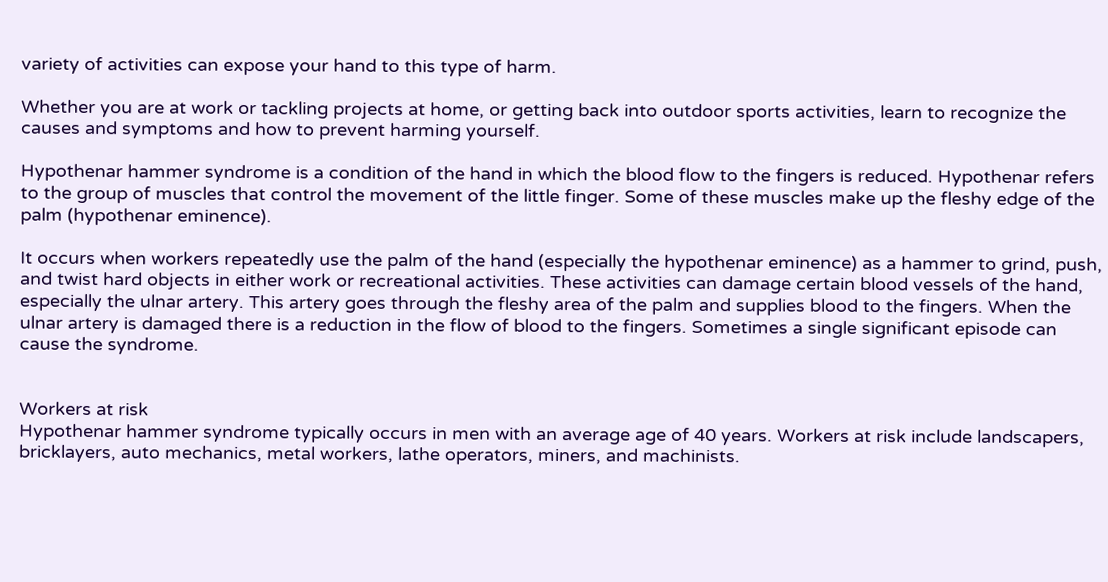variety of activities can expose your hand to this type of harm.

Whether you are at work or tackling projects at home, or getting back into outdoor sports activities, learn to recognize the causes and symptoms and how to prevent harming yourself.

Hypothenar hammer syndrome is a condition of the hand in which the blood flow to the fingers is reduced. Hypothenar refers to the group of muscles that control the movement of the little finger. Some of these muscles make up the fleshy edge of the palm (hypothenar eminence).

It occurs when workers repeatedly use the palm of the hand (especially the hypothenar eminence) as a hammer to grind, push, and twist hard objects in either work or recreational activities. These activities can damage certain blood vessels of the hand, especially the ulnar artery. This artery goes through the fleshy area of the palm and supplies blood to the fingers. When the ulnar artery is damaged there is a reduction in the flow of blood to the fingers. Sometimes a single significant episode can cause the syndrome.


Workers at risk
Hypothenar hammer syndrome typically occurs in men with an average age of 40 years. Workers at risk include landscapers, bricklayers, auto mechanics, metal workers, lathe operators, miners, and machinists.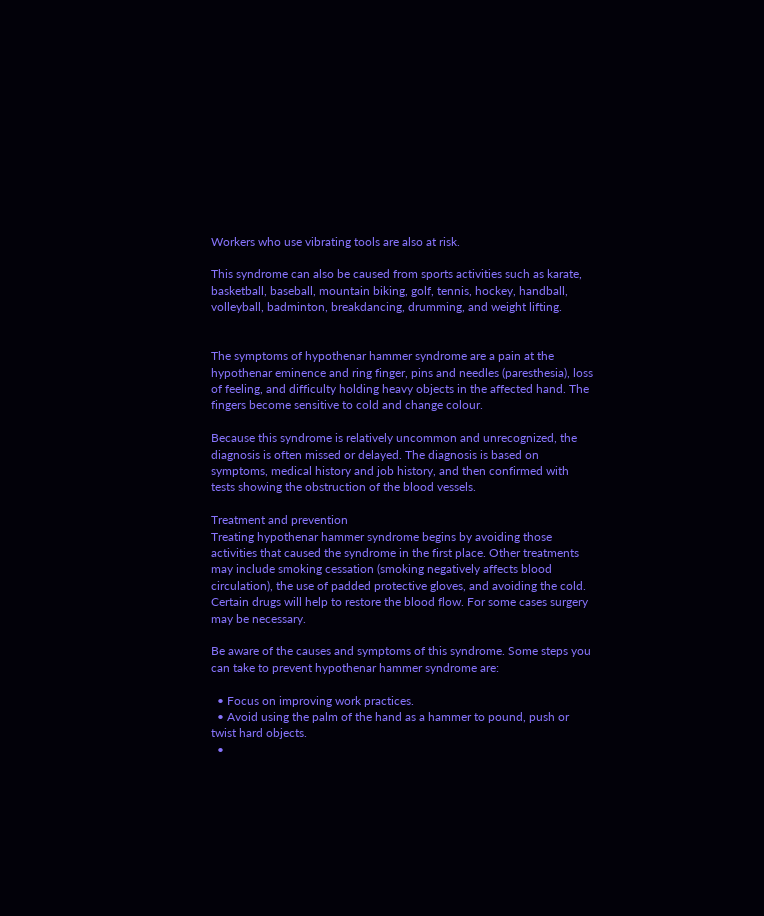Workers who use vibrating tools are also at risk.

This syndrome can also be caused from sports activities such as karate, basketball, baseball, mountain biking, golf, tennis, hockey, handball, volleyball, badminton, breakdancing, drumming, and weight lifting.


The symptoms of hypothenar hammer syndrome are a pain at the hypothenar eminence and ring finger, pins and needles (paresthesia), loss of feeling, and difficulty holding heavy objects in the affected hand. The fingers become sensitive to cold and change colour.

Because this syndrome is relatively uncommon and unrecognized, the diagnosis is often missed or delayed. The diagnosis is based on symptoms, medical history and job history, and then confirmed with tests showing the obstruction of the blood vessels.

Treatment and prevention
Treating hypothenar hammer syndrome begins by avoiding those activities that caused the syndrome in the first place. Other treatments may include smoking cessation (smoking negatively affects blood circulation), the use of padded protective gloves, and avoiding the cold. Certain drugs will help to restore the blood flow. For some cases surgery may be necessary.

Be aware of the causes and symptoms of this syndrome. Some steps you can take to prevent hypothenar hammer syndrome are:

  • Focus on improving work practices.
  • Avoid using the palm of the hand as a hammer to pound, push or twist hard objects.
  •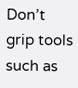Don’t grip tools such as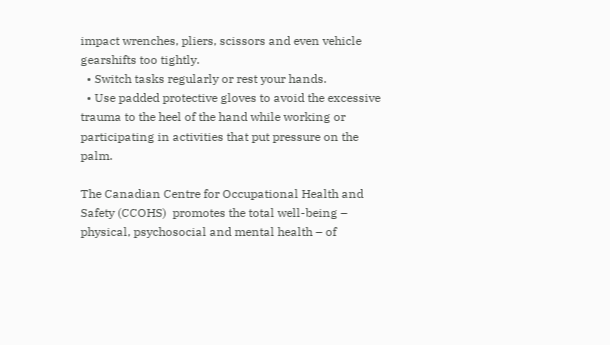impact wrenches, pliers, scissors and even vehicle gearshifts too tightly.
  • Switch tasks regularly or rest your hands.
  • Use padded protective gloves to avoid the excessive trauma to the heel of the hand while working or participating in activities that put pressure on the palm.

The Canadian Centre for Occupational Health and Safety (CCOHS)  promotes the total well-being – physical, psychosocial and mental health – of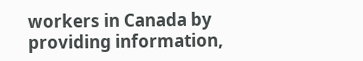workers in Canada by providing information,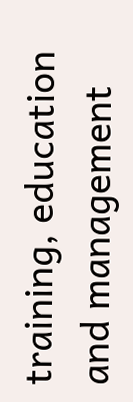training, education and management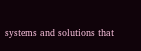systems and solutions that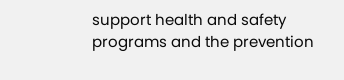support health and safety programs and the prevention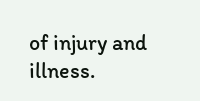of injury and illness.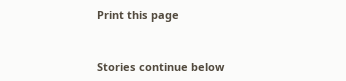Print this page


Stories continue below